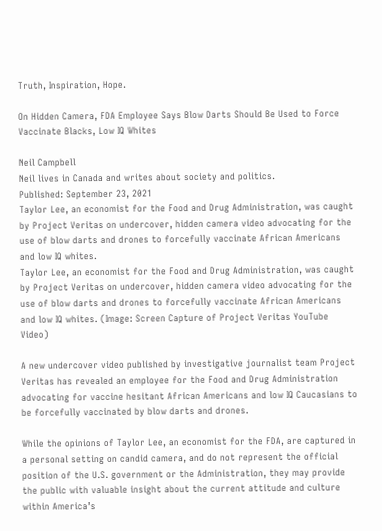Truth, Inspiration, Hope.

On Hidden Camera, FDA Employee Says Blow Darts Should Be Used to Force Vaccinate Blacks, Low IQ Whites

Neil Campbell
Neil lives in Canada and writes about society and politics.
Published: September 23, 2021
Taylor Lee, an economist for the Food and Drug Administration, was caught by Project Veritas on undercover, hidden camera video advocating for the use of blow darts and drones to forcefully vaccinate African Americans and low IQ whites.
Taylor Lee, an economist for the Food and Drug Administration, was caught by Project Veritas on undercover, hidden camera video advocating for the use of blow darts and drones to forcefully vaccinate African Americans and low IQ whites. (Image: Screen Capture of Project Veritas YouTube Video)

A new undercover video published by investigative journalist team Project Veritas has revealed an employee for the Food and Drug Administration advocating for vaccine hesitant African Americans and low IQ Caucasians to be forcefully vaccinated by blow darts and drones.

While the opinions of Taylor Lee, an economist for the FDA, are captured in a personal setting on candid camera, and do not represent the official position of the U.S. government or the Administration, they may provide the public with valuable insight about the current attitude and culture within America’s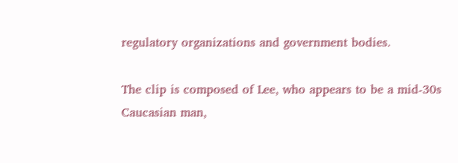regulatory organizations and government bodies.

The clip is composed of Lee, who appears to be a mid-30s Caucasian man,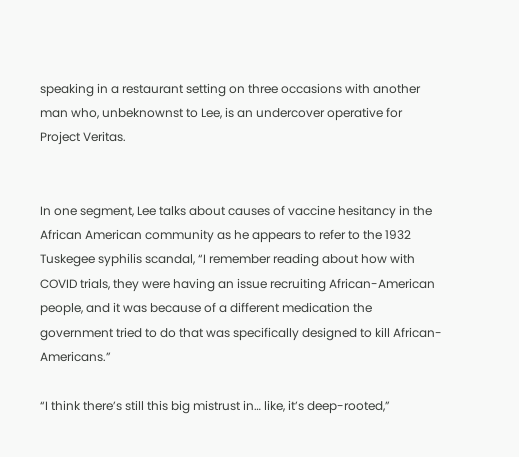speaking in a restaurant setting on three occasions with another man who, unbeknownst to Lee, is an undercover operative for Project Veritas.


In one segment, Lee talks about causes of vaccine hesitancy in the African American community as he appears to refer to the 1932 Tuskegee syphilis scandal, “I remember reading about how with COVID trials, they were having an issue recruiting African-American people, and it was because of a different medication the government tried to do that was specifically designed to kill African-Americans.”

“I think there’s still this big mistrust in… like, it’s deep-rooted,”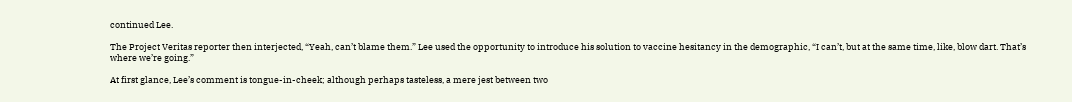continued Lee.

The Project Veritas reporter then interjected, “Yeah, can’t blame them.” Lee used the opportunity to introduce his solution to vaccine hesitancy in the demographic, “I can’t, but at the same time, like, blow dart. That’s where we’re going.”

At first glance, Lee’s comment is tongue-in-cheek; although perhaps tasteless, a mere jest between two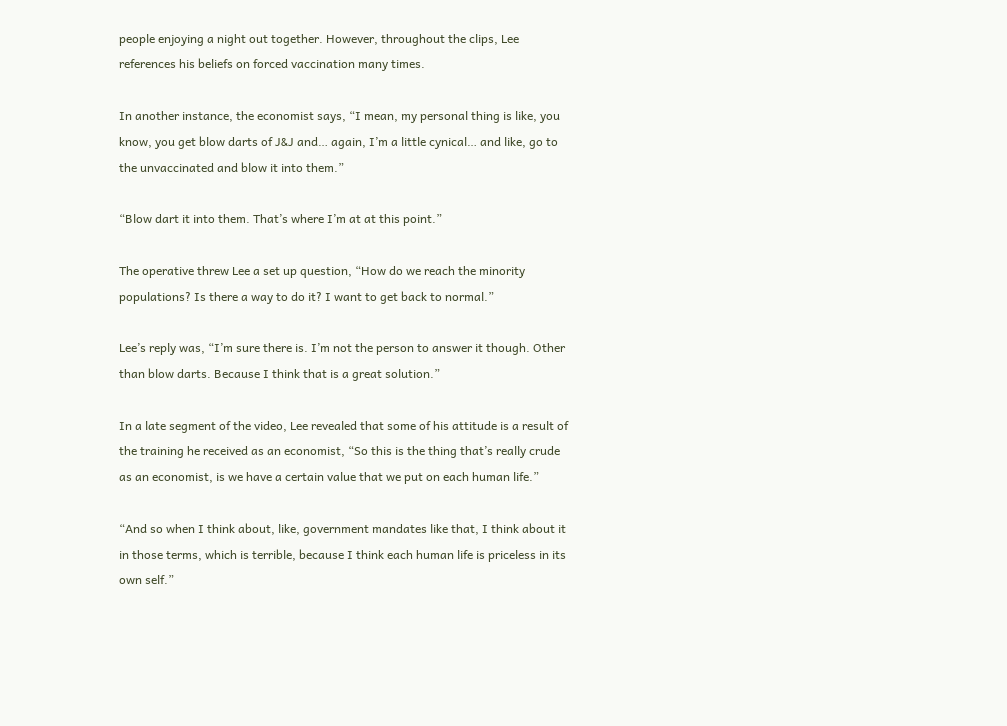people enjoying a night out together. However, throughout the clips, Lee references his beliefs on forced vaccination many times.

In another instance, the economist says, “I mean, my personal thing is like, you know, you get blow darts of J&J and… again, I’m a little cynical… and like, go to the unvaccinated and blow it into them.”

“Blow dart it into them. That’s where I’m at at this point.”

The operative threw Lee a set up question, “How do we reach the minority populations? Is there a way to do it? I want to get back to normal.”

Lee’s reply was, “I’m sure there is. I’m not the person to answer it though. Other than blow darts. Because I think that is a great solution.”

In a late segment of the video, Lee revealed that some of his attitude is a result of the training he received as an economist, “So this is the thing that’s really crude as an economist, is we have a certain value that we put on each human life.”

“And so when I think about, like, government mandates like that, I think about it in those terms, which is terrible, because I think each human life is priceless in its own self.”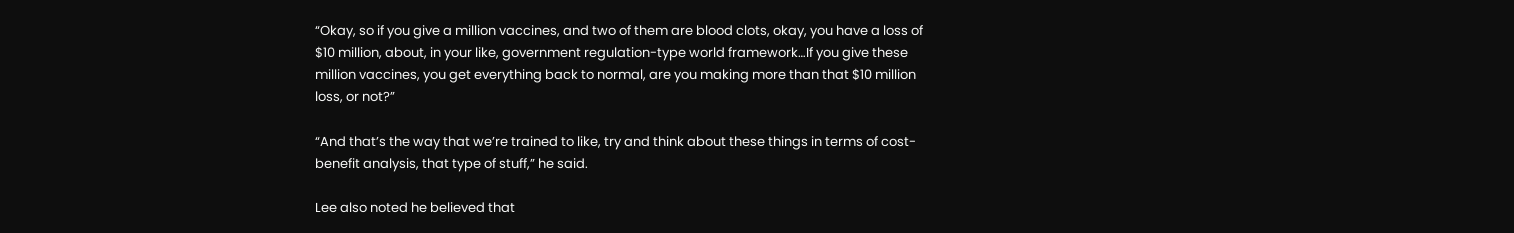“Okay, so if you give a million vaccines, and two of them are blood clots, okay, you have a loss of $10 million, about, in your like, government regulation-type world framework…If you give these million vaccines, you get everything back to normal, are you making more than that $10 million loss, or not?”

“And that’s the way that we’re trained to like, try and think about these things in terms of cost-benefit analysis, that type of stuff,” he said.

Lee also noted he believed that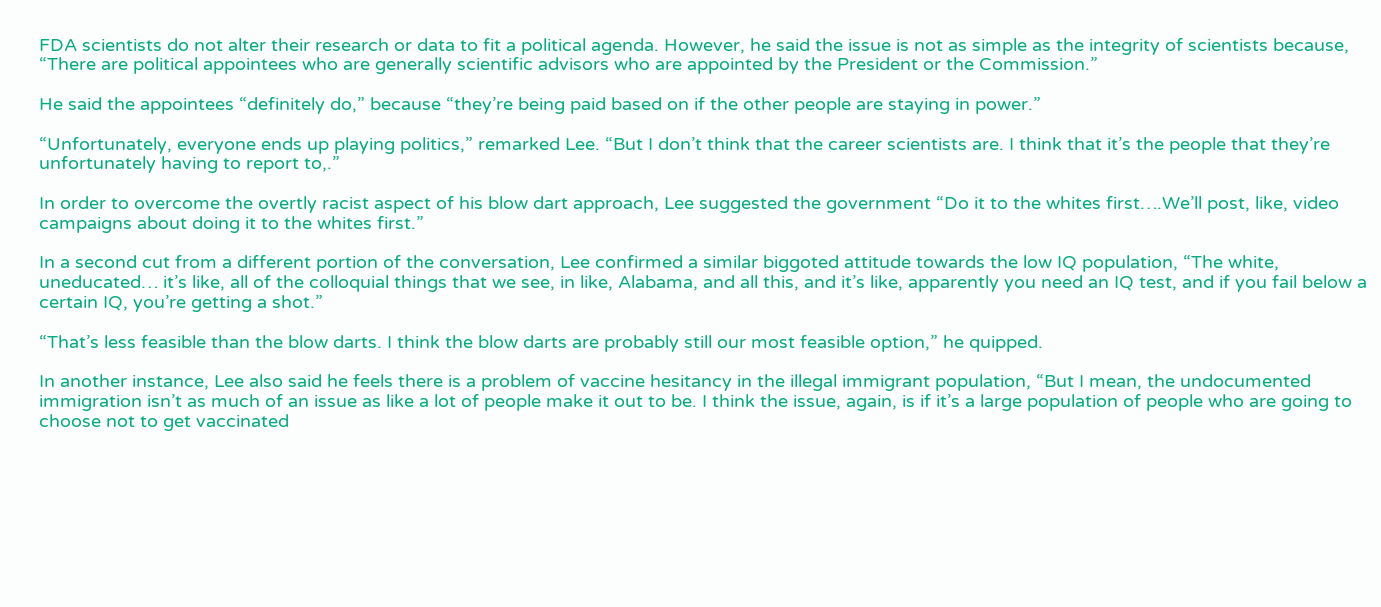FDA scientists do not alter their research or data to fit a political agenda. However, he said the issue is not as simple as the integrity of scientists because, “There are political appointees who are generally scientific advisors who are appointed by the President or the Commission.”

He said the appointees “definitely do,” because “they’re being paid based on if the other people are staying in power.”

“Unfortunately, everyone ends up playing politics,” remarked Lee. “But I don’t think that the career scientists are. I think that it’s the people that they’re unfortunately having to report to,.”

In order to overcome the overtly racist aspect of his blow dart approach, Lee suggested the government “Do it to the whites first….We’ll post, like, video campaigns about doing it to the whites first.”

In a second cut from a different portion of the conversation, Lee confirmed a similar biggoted attitude towards the low IQ population, “The white, uneducated… it’s like, all of the colloquial things that we see, in like, Alabama, and all this, and it’s like, apparently you need an IQ test, and if you fail below a certain IQ, you’re getting a shot.”

“That’s less feasible than the blow darts. I think the blow darts are probably still our most feasible option,” he quipped.

In another instance, Lee also said he feels there is a problem of vaccine hesitancy in the illegal immigrant population, “But I mean, the undocumented immigration isn’t as much of an issue as like a lot of people make it out to be. I think the issue, again, is if it’s a large population of people who are going to choose not to get vaccinated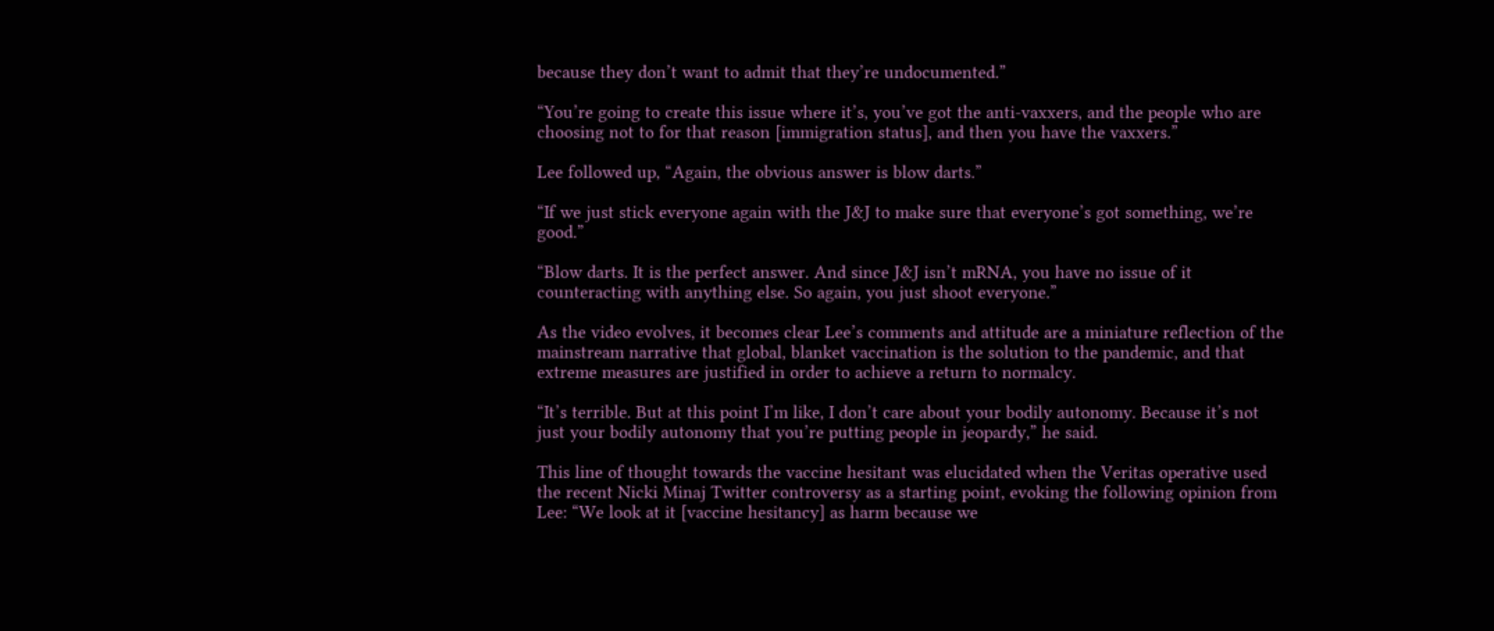because they don’t want to admit that they’re undocumented.”

“You’re going to create this issue where it’s, you’ve got the anti-vaxxers, and the people who are choosing not to for that reason [immigration status], and then you have the vaxxers.”

Lee followed up, “Again, the obvious answer is blow darts.”

“If we just stick everyone again with the J&J to make sure that everyone’s got something, we’re good.”

“Blow darts. It is the perfect answer. And since J&J isn’t mRNA, you have no issue of it counteracting with anything else. So again, you just shoot everyone.”

As the video evolves, it becomes clear Lee’s comments and attitude are a miniature reflection of the mainstream narrative that global, blanket vaccination is the solution to the pandemic, and that extreme measures are justified in order to achieve a return to normalcy.

“It’s terrible. But at this point I’m like, I don’t care about your bodily autonomy. Because it’s not just your bodily autonomy that you’re putting people in jeopardy,” he said.

This line of thought towards the vaccine hesitant was elucidated when the Veritas operative used the recent Nicki Minaj Twitter controversy as a starting point, evoking the following opinion from Lee: “We look at it [vaccine hesitancy] as harm because we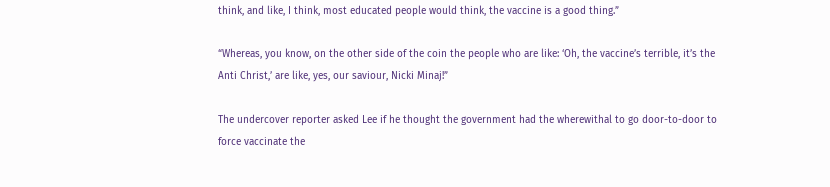think, and like, I think, most educated people would think, the vaccine is a good thing.”

“Whereas, you know, on the other side of the coin the people who are like: ‘Oh, the vaccine’s terrible, it’s the Anti Christ,’ are like, yes, our saviour, Nicki Minaj!”

The undercover reporter asked Lee if he thought the government had the wherewithal to go door-to-door to force vaccinate the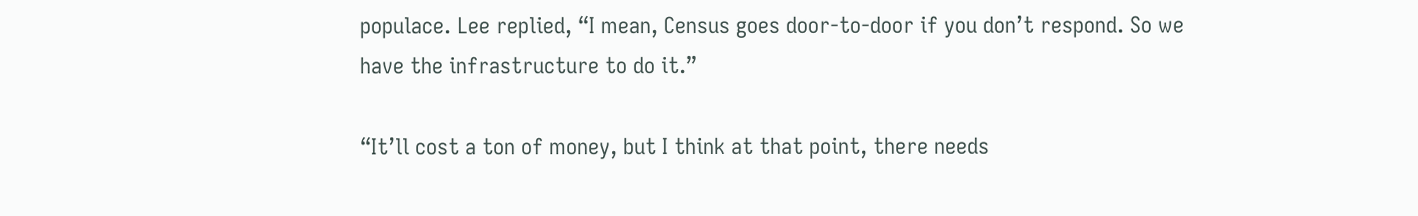populace. Lee replied, “I mean, Census goes door-to-door if you don’t respond. So we have the infrastructure to do it.”

“It’ll cost a ton of money, but I think at that point, there needs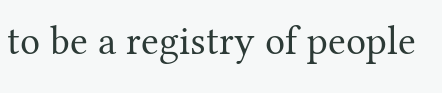to be a registry of people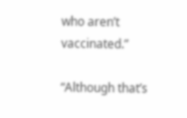who aren’t vaccinated.”

“Although that’s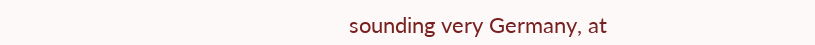sounding very Germany, at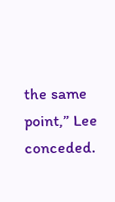the same point,” Lee conceded.